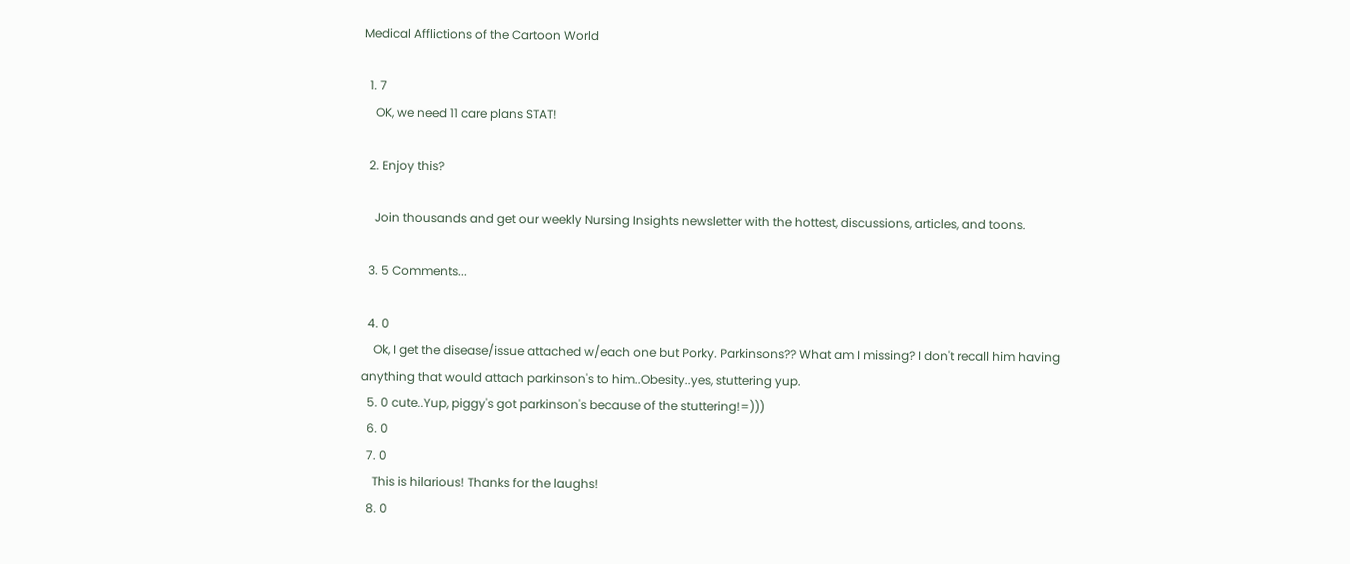Medical Afflictions of the Cartoon World

  1. 7
    OK, we need 11 care plans STAT!

  2. Enjoy this?

    Join thousands and get our weekly Nursing Insights newsletter with the hottest, discussions, articles, and toons.

  3. 5 Comments...

  4. 0
    Ok, I get the disease/issue attached w/each one but Porky. Parkinsons?? What am I missing? I don't recall him having anything that would attach parkinson's to him..Obesity..yes, stuttering yup.
  5. 0 cute..Yup, piggy's got parkinson's because of the stuttering!=)))
  6. 0
  7. 0
    This is hilarious! Thanks for the laughs!
  8. 0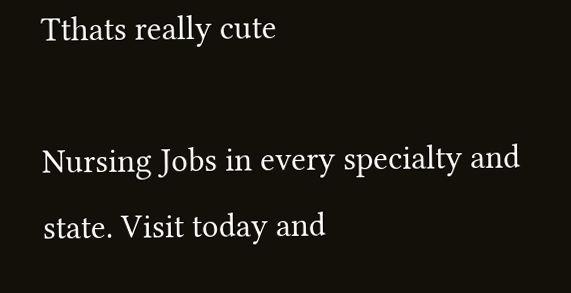Tthats really cute

Nursing Jobs in every specialty and state. Visit today and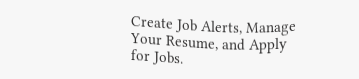Create Job Alerts, Manage Your Resume, and Apply for Jobs.